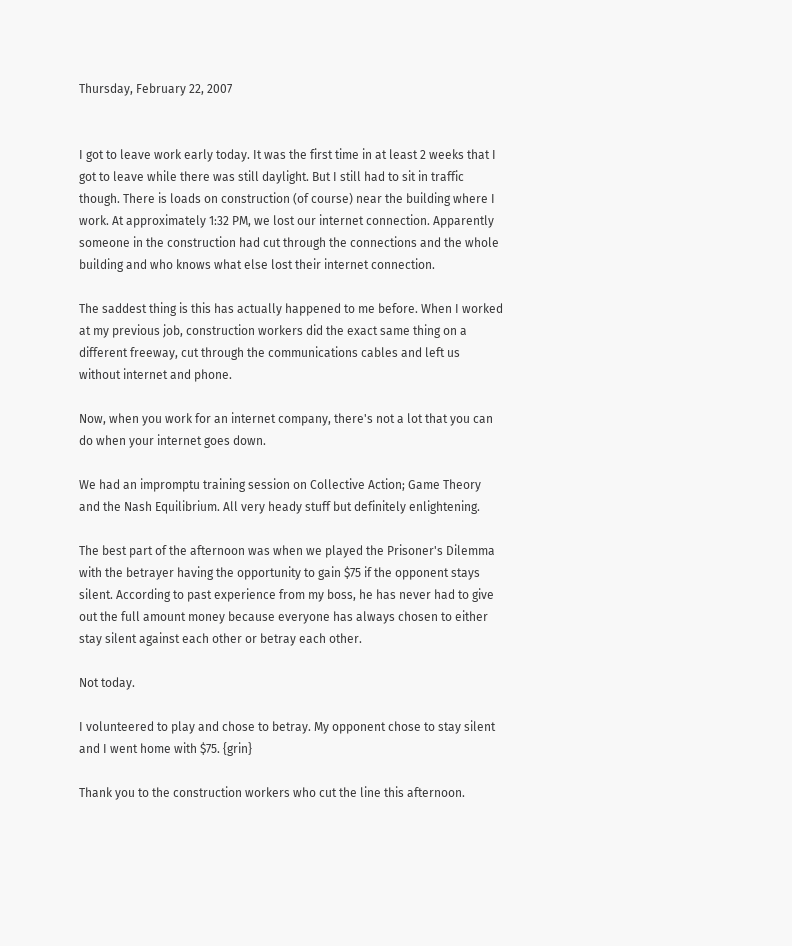Thursday, February 22, 2007


I got to leave work early today. It was the first time in at least 2 weeks that I got to leave while there was still daylight. But I still had to sit in traffic though. There is loads on construction (of course) near the building where I work. At approximately 1:32 PM, we lost our internet connection. Apparently someone in the construction had cut through the connections and the whole building and who knows what else lost their internet connection.

The saddest thing is this has actually happened to me before. When I worked at my previous job, construction workers did the exact same thing on a different freeway, cut through the communications cables and left us without internet and phone.

Now, when you work for an internet company, there's not a lot that you can do when your internet goes down.

We had an impromptu training session on Collective Action; Game Theory and the Nash Equilibrium. All very heady stuff but definitely enlightening.

The best part of the afternoon was when we played the Prisoner's Dilemma with the betrayer having the opportunity to gain $75 if the opponent stays silent. According to past experience from my boss, he has never had to give out the full amount money because everyone has always chosen to either stay silent against each other or betray each other.

Not today.

I volunteered to play and chose to betray. My opponent chose to stay silent and I went home with $75. {grin}

Thank you to the construction workers who cut the line this afternoon.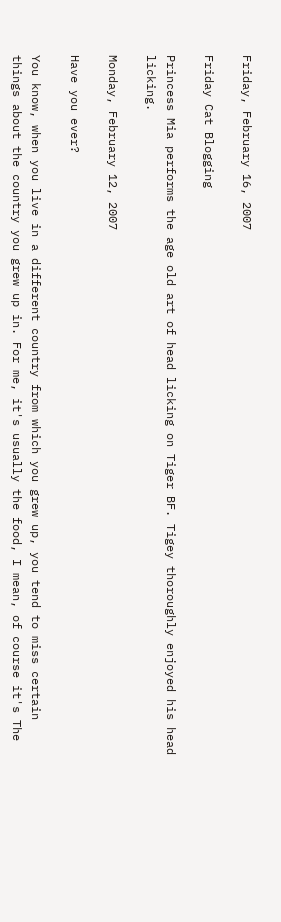Friday, February 16, 2007

Friday Cat Blogging

Princess Mia performs the age old art of head licking on Tiger BF. Tigey thoroughly enjoyed his head licking.

Monday, February 12, 2007

Have you ever?

You know, when you live in a different country from which you grew up, you tend to miss certain things about the country you grew up in. For me, it's usually the food, I mean, of course it's The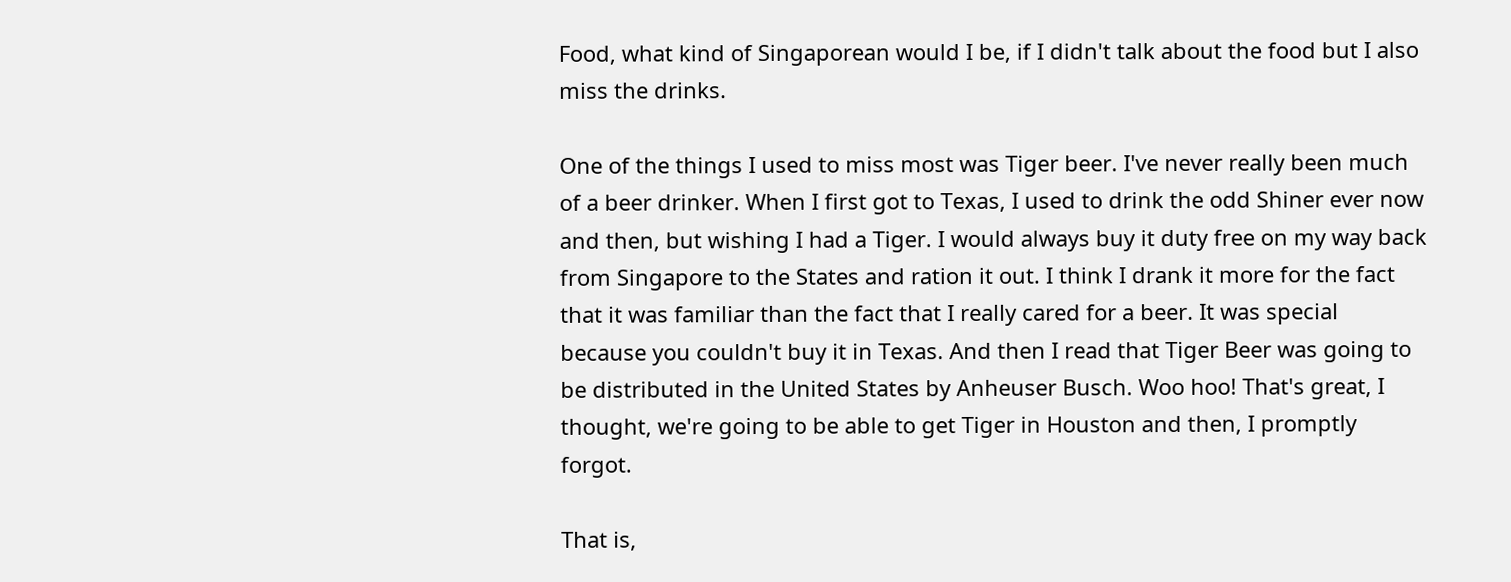Food, what kind of Singaporean would I be, if I didn't talk about the food but I also miss the drinks.

One of the things I used to miss most was Tiger beer. I've never really been much of a beer drinker. When I first got to Texas, I used to drink the odd Shiner ever now and then, but wishing I had a Tiger. I would always buy it duty free on my way back from Singapore to the States and ration it out. I think I drank it more for the fact that it was familiar than the fact that I really cared for a beer. It was special because you couldn't buy it in Texas. And then I read that Tiger Beer was going to be distributed in the United States by Anheuser Busch. Woo hoo! That's great, I thought, we're going to be able to get Tiger in Houston and then, I promptly forgot.

That is,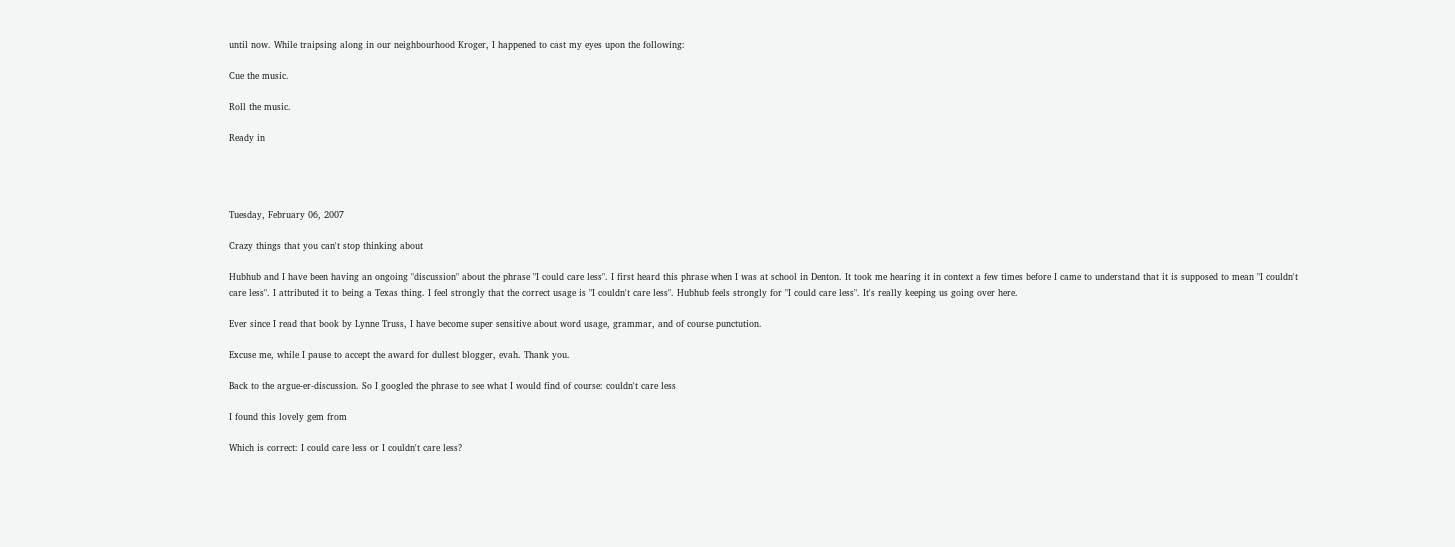until now. While traipsing along in our neighbourhood Kroger, I happened to cast my eyes upon the following:

Cue the music.

Roll the music.

Ready in




Tuesday, February 06, 2007

Crazy things that you can't stop thinking about

Hubhub and I have been having an ongoing "discussion" about the phrase "I could care less". I first heard this phrase when I was at school in Denton. It took me hearing it in context a few times before I came to understand that it is supposed to mean "I couldn't care less". I attributed it to being a Texas thing. I feel strongly that the correct usage is "I couldn't care less". Hubhub feels strongly for "I could care less". It's really keeping us going over here.

Ever since I read that book by Lynne Truss, I have become super sensitive about word usage, grammar, and of course punctution.

Excuse me, while I pause to accept the award for dullest blogger, evah. Thank you.

Back to the argue-er-discussion. So I googled the phrase to see what I would find of course: couldn't care less

I found this lovely gem from

Which is correct: I could care less or I couldn't care less?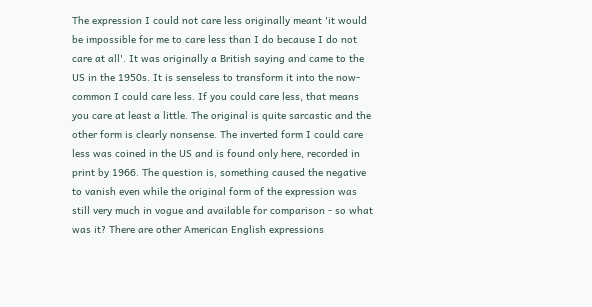The expression I could not care less originally meant 'it would be impossible for me to care less than I do because I do not care at all'. It was originally a British saying and came to the US in the 1950s. It is senseless to transform it into the now-common I could care less. If you could care less, that means you care at least a little. The original is quite sarcastic and the other form is clearly nonsense. The inverted form I could care less was coined in the US and is found only here, recorded in print by 1966. The question is, something caused the negative to vanish even while the original form of the expression was still very much in vogue and available for comparison - so what was it? There are other American English expressions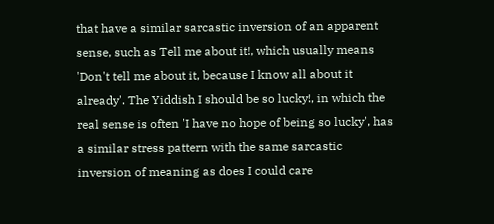that have a similar sarcastic inversion of an apparent sense, such as Tell me about it!, which usually means 'Don't tell me about it, because I know all about it already'. The Yiddish I should be so lucky!, in which the real sense is often 'I have no hope of being so lucky', has a similar stress pattern with the same sarcastic inversion of meaning as does I could care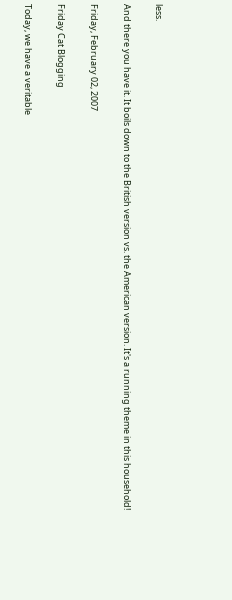less.

And there you have it. It boils down to the British version vs. the American version. It's a running theme in this household!

Friday, February 02, 2007

Friday Cat Blogging

Today, we have a veritable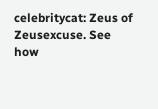celebritycat: Zeus of Zeusexcuse. See how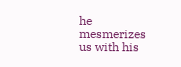he mesmerizes us with his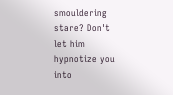smouldering stare? Don't let him hypnotize you into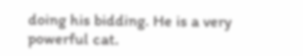doing his bidding. He is a very powerful cat.